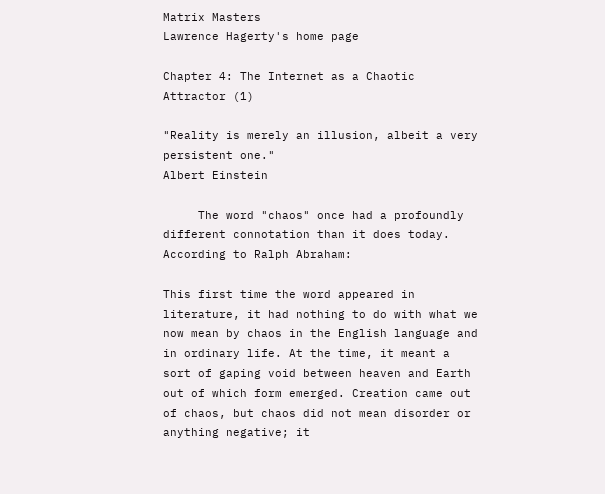Matrix Masters
Lawrence Hagerty's home page

Chapter 4: The Internet as a Chaotic Attractor (1)

"Reality is merely an illusion, albeit a very persistent one."
Albert Einstein

     The word "chaos" once had a profoundly different connotation than it does today. According to Ralph Abraham:

This first time the word appeared in literature, it had nothing to do with what we now mean by chaos in the English language and in ordinary life. At the time, it meant a sort of gaping void between heaven and Earth out of which form emerged. Creation came out of chaos, but chaos did not mean disorder or anything negative; it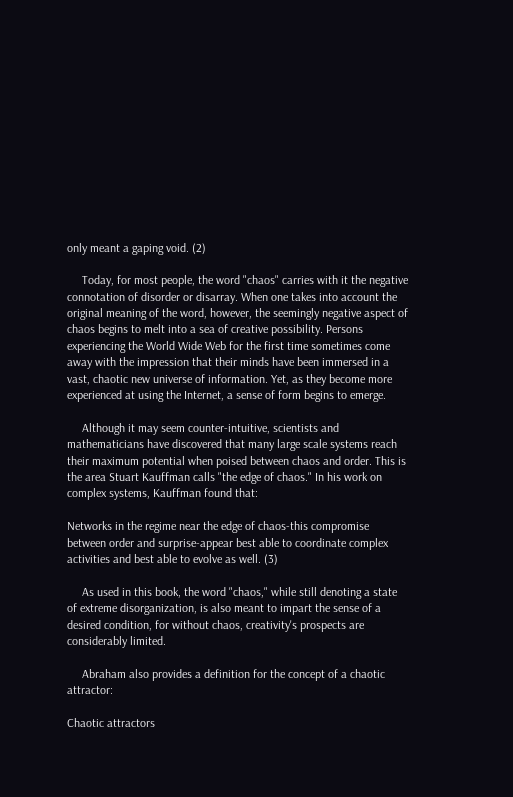only meant a gaping void. (2)

     Today, for most people, the word "chaos" carries with it the negative connotation of disorder or disarray. When one takes into account the original meaning of the word, however, the seemingly negative aspect of chaos begins to melt into a sea of creative possibility. Persons experiencing the World Wide Web for the first time sometimes come away with the impression that their minds have been immersed in a vast, chaotic new universe of information. Yet, as they become more experienced at using the Internet, a sense of form begins to emerge.

     Although it may seem counter-intuitive, scientists and mathematicians have discovered that many large scale systems reach their maximum potential when poised between chaos and order. This is the area Stuart Kauffman calls "the edge of chaos." In his work on complex systems, Kauffman found that:

Networks in the regime near the edge of chaos-this compromise between order and surprise-appear best able to coordinate complex activities and best able to evolve as well. (3)

     As used in this book, the word "chaos," while still denoting a state of extreme disorganization, is also meant to impart the sense of a desired condition, for without chaos, creativity's prospects are considerably limited.

     Abraham also provides a definition for the concept of a chaotic attractor:

Chaotic attractors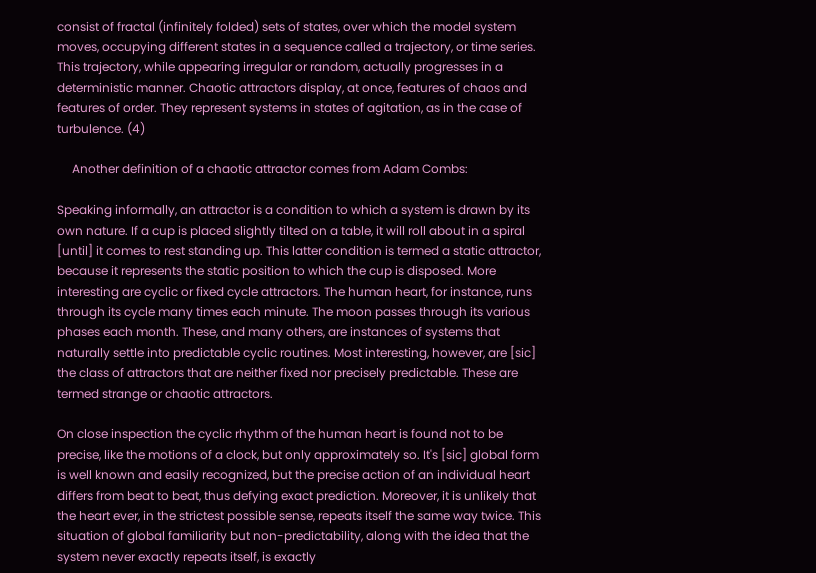consist of fractal (infinitely folded) sets of states, over which the model system moves, occupying different states in a sequence called a trajectory, or time series. This trajectory, while appearing irregular or random, actually progresses in a deterministic manner. Chaotic attractors display, at once, features of chaos and features of order. They represent systems in states of agitation, as in the case of turbulence. (4)

     Another definition of a chaotic attractor comes from Adam Combs:

Speaking informally, an attractor is a condition to which a system is drawn by its own nature. If a cup is placed slightly tilted on a table, it will roll about in a spiral [until] it comes to rest standing up. This latter condition is termed a static attractor, because it represents the static position to which the cup is disposed. More interesting are cyclic or fixed cycle attractors. The human heart, for instance, runs through its cycle many times each minute. The moon passes through its various phases each month. These, and many others, are instances of systems that naturally settle into predictable cyclic routines. Most interesting, however, are [sic] the class of attractors that are neither fixed nor precisely predictable. These are termed strange or chaotic attractors.

On close inspection the cyclic rhythm of the human heart is found not to be precise, like the motions of a clock, but only approximately so. It's [sic] global form is well known and easily recognized, but the precise action of an individual heart differs from beat to beat, thus defying exact prediction. Moreover, it is unlikely that the heart ever, in the strictest possible sense, repeats itself the same way twice. This situation of global familiarity but non-predictability, along with the idea that the system never exactly repeats itself, is exactly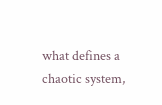what defines a chaotic system,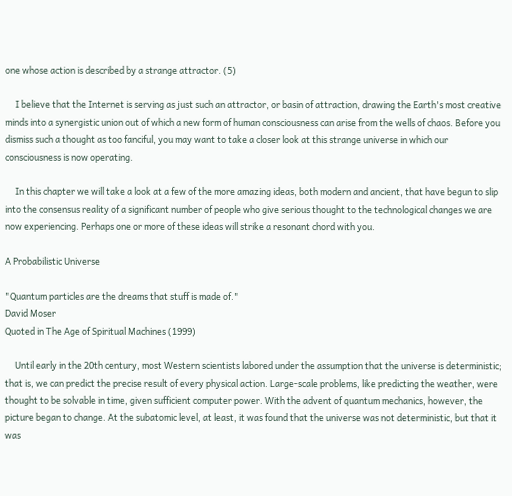one whose action is described by a strange attractor. (5)

     I believe that the Internet is serving as just such an attractor, or basin of attraction, drawing the Earth's most creative minds into a synergistic union out of which a new form of human consciousness can arise from the wells of chaos. Before you dismiss such a thought as too fanciful, you may want to take a closer look at this strange universe in which our consciousness is now operating.

     In this chapter we will take a look at a few of the more amazing ideas, both modern and ancient, that have begun to slip into the consensus reality of a significant number of people who give serious thought to the technological changes we are now experiencing. Perhaps one or more of these ideas will strike a resonant chord with you.

A Probabilistic Universe

"Quantum particles are the dreams that stuff is made of."
David Moser
Quoted in The Age of Spiritual Machines (1999)

     Until early in the 20th century, most Western scientists labored under the assumption that the universe is deterministic; that is, we can predict the precise result of every physical action. Large-scale problems, like predicting the weather, were thought to be solvable in time, given sufficient computer power. With the advent of quantum mechanics, however, the picture began to change. At the subatomic level, at least, it was found that the universe was not deterministic, but that it was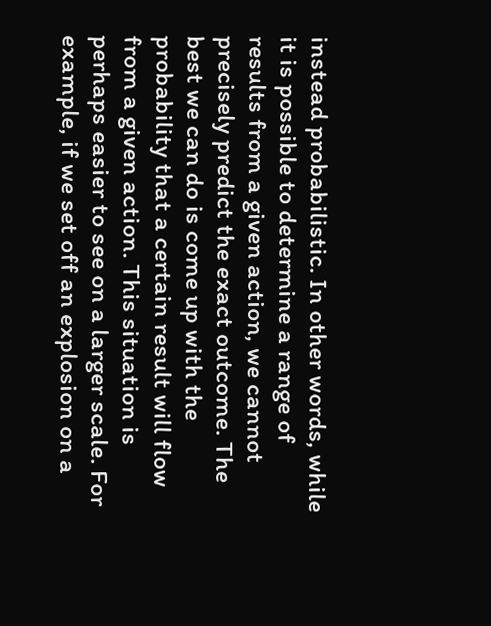instead probabilistic. In other words, while it is possible to determine a range of results from a given action, we cannot precisely predict the exact outcome. The best we can do is come up with the probability that a certain result will flow from a given action. This situation is perhaps easier to see on a larger scale. For example, if we set off an explosion on a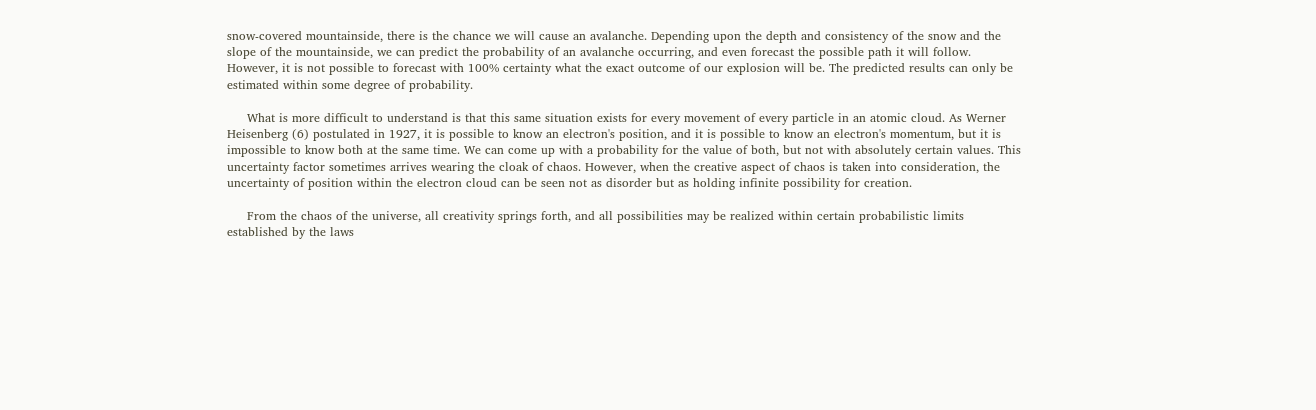snow-covered mountainside, there is the chance we will cause an avalanche. Depending upon the depth and consistency of the snow and the slope of the mountainside, we can predict the probability of an avalanche occurring, and even forecast the possible path it will follow. However, it is not possible to forecast with 100% certainty what the exact outcome of our explosion will be. The predicted results can only be estimated within some degree of probability.

     What is more difficult to understand is that this same situation exists for every movement of every particle in an atomic cloud. As Werner Heisenberg (6) postulated in 1927, it is possible to know an electron's position, and it is possible to know an electron's momentum, but it is impossible to know both at the same time. We can come up with a probability for the value of both, but not with absolutely certain values. This uncertainty factor sometimes arrives wearing the cloak of chaos. However, when the creative aspect of chaos is taken into consideration, the uncertainty of position within the electron cloud can be seen not as disorder but as holding infinite possibility for creation.

     From the chaos of the universe, all creativity springs forth, and all possibilities may be realized within certain probabilistic limits established by the laws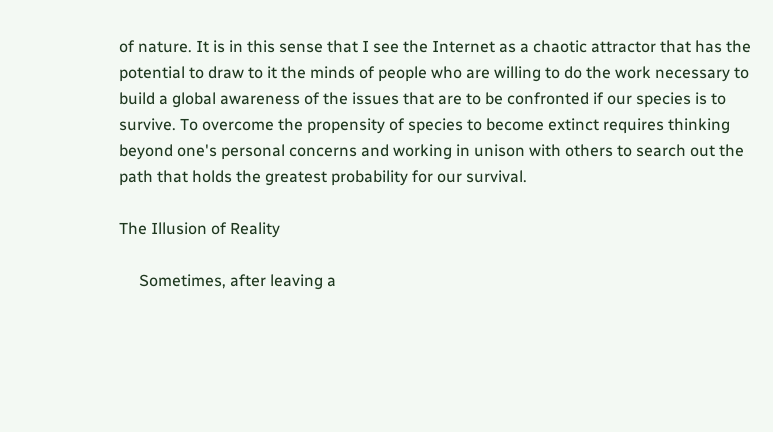of nature. It is in this sense that I see the Internet as a chaotic attractor that has the potential to draw to it the minds of people who are willing to do the work necessary to build a global awareness of the issues that are to be confronted if our species is to survive. To overcome the propensity of species to become extinct requires thinking beyond one's personal concerns and working in unison with others to search out the path that holds the greatest probability for our survival.

The Illusion of Reality

     Sometimes, after leaving a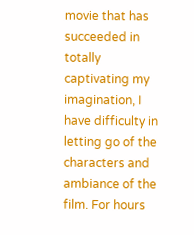movie that has succeeded in totally captivating my imagination, I have difficulty in letting go of the characters and ambiance of the film. For hours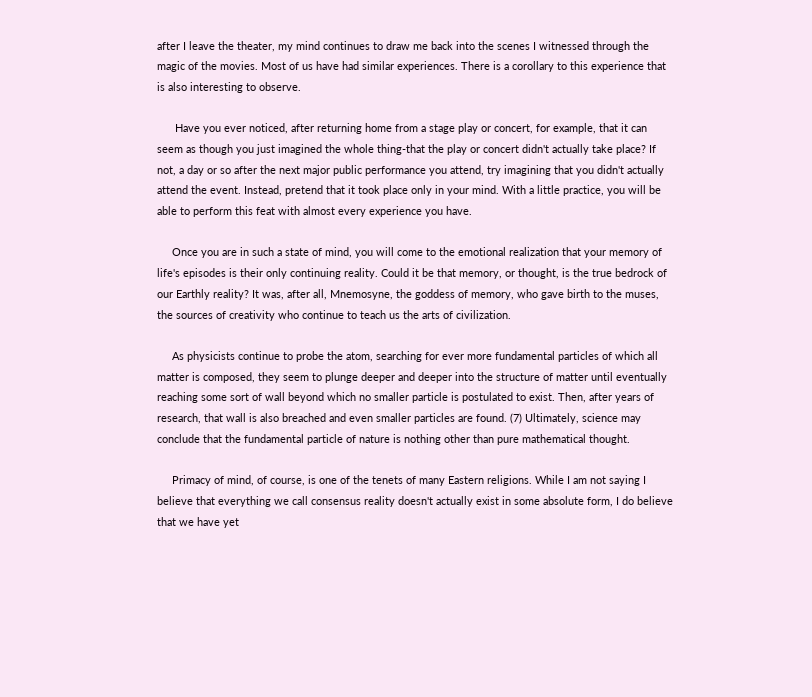after I leave the theater, my mind continues to draw me back into the scenes I witnessed through the magic of the movies. Most of us have had similar experiences. There is a corollary to this experience that is also interesting to observe.

      Have you ever noticed, after returning home from a stage play or concert, for example, that it can seem as though you just imagined the whole thing-that the play or concert didn't actually take place? If not, a day or so after the next major public performance you attend, try imagining that you didn't actually attend the event. Instead, pretend that it took place only in your mind. With a little practice, you will be able to perform this feat with almost every experience you have.

     Once you are in such a state of mind, you will come to the emotional realization that your memory of life's episodes is their only continuing reality. Could it be that memory, or thought, is the true bedrock of our Earthly reality? It was, after all, Mnemosyne, the goddess of memory, who gave birth to the muses, the sources of creativity who continue to teach us the arts of civilization.

     As physicists continue to probe the atom, searching for ever more fundamental particles of which all matter is composed, they seem to plunge deeper and deeper into the structure of matter until eventually reaching some sort of wall beyond which no smaller particle is postulated to exist. Then, after years of research, that wall is also breached and even smaller particles are found. (7) Ultimately, science may conclude that the fundamental particle of nature is nothing other than pure mathematical thought.

     Primacy of mind, of course, is one of the tenets of many Eastern religions. While I am not saying I believe that everything we call consensus reality doesn't actually exist in some absolute form, I do believe that we have yet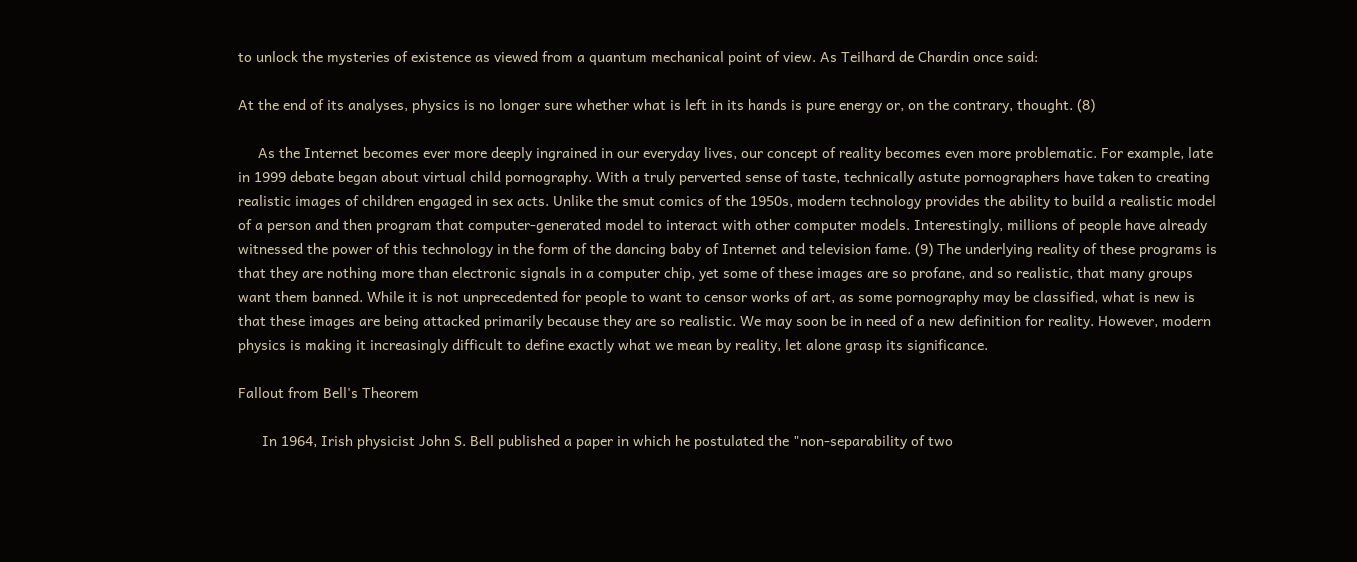to unlock the mysteries of existence as viewed from a quantum mechanical point of view. As Teilhard de Chardin once said:

At the end of its analyses, physics is no longer sure whether what is left in its hands is pure energy or, on the contrary, thought. (8)

     As the Internet becomes ever more deeply ingrained in our everyday lives, our concept of reality becomes even more problematic. For example, late in 1999 debate began about virtual child pornography. With a truly perverted sense of taste, technically astute pornographers have taken to creating realistic images of children engaged in sex acts. Unlike the smut comics of the 1950s, modern technology provides the ability to build a realistic model of a person and then program that computer-generated model to interact with other computer models. Interestingly, millions of people have already witnessed the power of this technology in the form of the dancing baby of Internet and television fame. (9) The underlying reality of these programs is that they are nothing more than electronic signals in a computer chip, yet some of these images are so profane, and so realistic, that many groups want them banned. While it is not unprecedented for people to want to censor works of art, as some pornography may be classified, what is new is that these images are being attacked primarily because they are so realistic. We may soon be in need of a new definition for reality. However, modern physics is making it increasingly difficult to define exactly what we mean by reality, let alone grasp its significance.

Fallout from Bell's Theorem

      In 1964, Irish physicist John S. Bell published a paper in which he postulated the "non-separability of two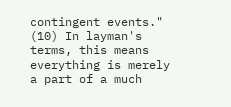contingent events." (10) In layman's terms, this means everything is merely a part of a much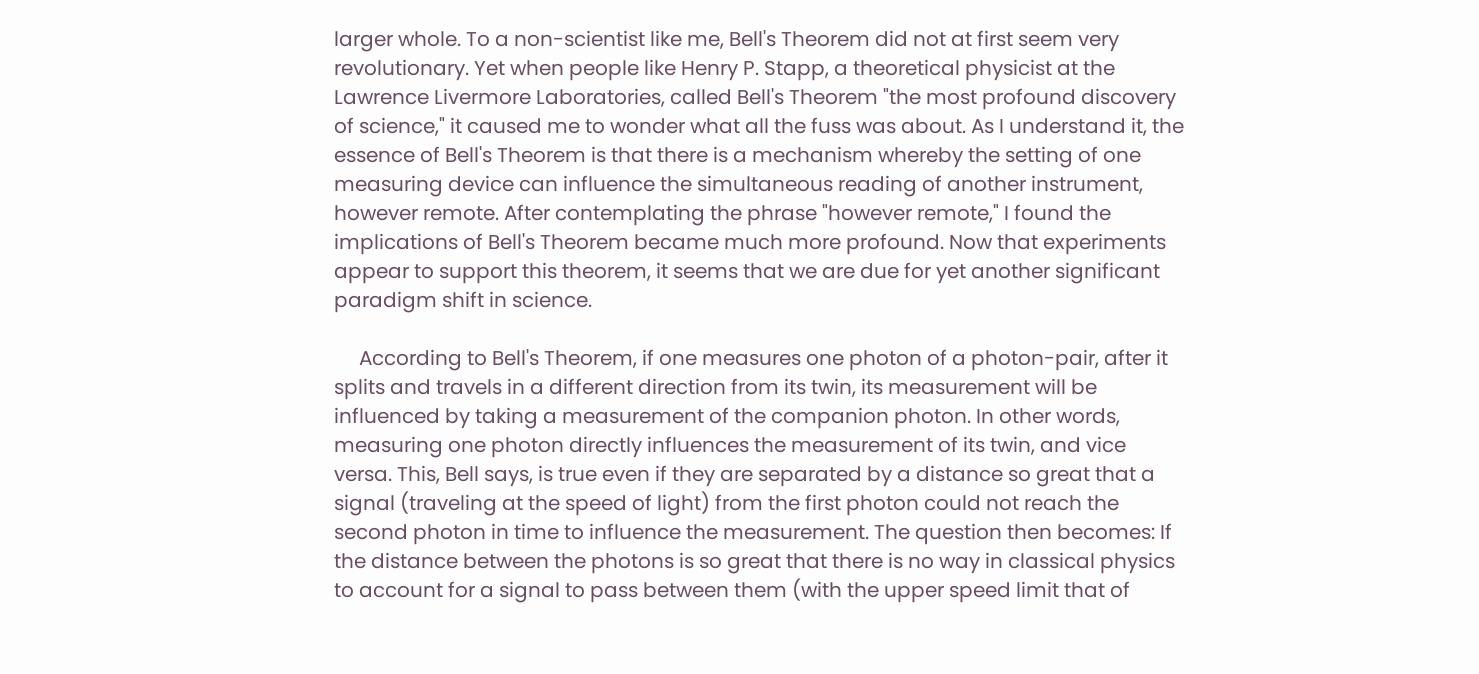larger whole. To a non-scientist like me, Bell's Theorem did not at first seem very revolutionary. Yet when people like Henry P. Stapp, a theoretical physicist at the Lawrence Livermore Laboratories, called Bell's Theorem "the most profound discovery of science," it caused me to wonder what all the fuss was about. As I understand it, the essence of Bell's Theorem is that there is a mechanism whereby the setting of one measuring device can influence the simultaneous reading of another instrument, however remote. After contemplating the phrase "however remote," I found the implications of Bell's Theorem became much more profound. Now that experiments appear to support this theorem, it seems that we are due for yet another significant paradigm shift in science.

     According to Bell's Theorem, if one measures one photon of a photon-pair, after it splits and travels in a different direction from its twin, its measurement will be influenced by taking a measurement of the companion photon. In other words, measuring one photon directly influences the measurement of its twin, and vice versa. This, Bell says, is true even if they are separated by a distance so great that a signal (traveling at the speed of light) from the first photon could not reach the second photon in time to influence the measurement. The question then becomes: If the distance between the photons is so great that there is no way in classical physics to account for a signal to pass between them (with the upper speed limit that of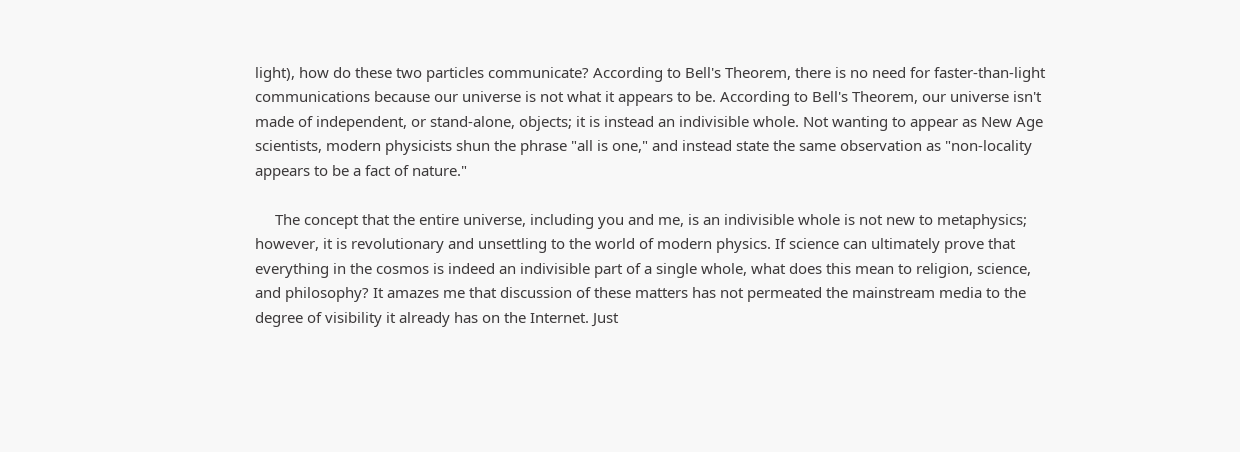light), how do these two particles communicate? According to Bell's Theorem, there is no need for faster-than-light communications because our universe is not what it appears to be. According to Bell's Theorem, our universe isn't made of independent, or stand-alone, objects; it is instead an indivisible whole. Not wanting to appear as New Age scientists, modern physicists shun the phrase "all is one," and instead state the same observation as "non-locality appears to be a fact of nature."

     The concept that the entire universe, including you and me, is an indivisible whole is not new to metaphysics; however, it is revolutionary and unsettling to the world of modern physics. If science can ultimately prove that everything in the cosmos is indeed an indivisible part of a single whole, what does this mean to religion, science, and philosophy? It amazes me that discussion of these matters has not permeated the mainstream media to the degree of visibility it already has on the Internet. Just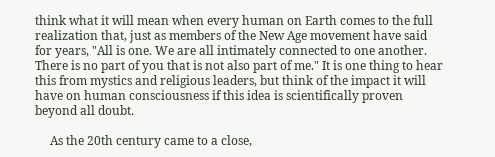think what it will mean when every human on Earth comes to the full realization that, just as members of the New Age movement have said for years, "All is one. We are all intimately connected to one another. There is no part of you that is not also part of me." It is one thing to hear this from mystics and religious leaders, but think of the impact it will have on human consciousness if this idea is scientifically proven beyond all doubt.

     As the 20th century came to a close,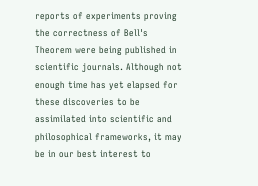reports of experiments proving the correctness of Bell's Theorem were being published in scientific journals. Although not enough time has yet elapsed for these discoveries to be assimilated into scientific and philosophical frameworks, it may be in our best interest to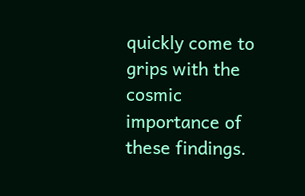quickly come to grips with the cosmic importance of these findings.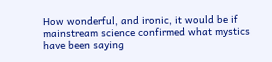How wonderful, and ironic, it would be if mainstream science confirmed what mystics have been saying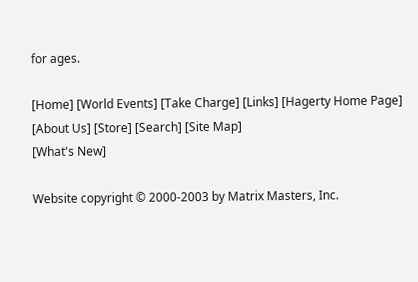for ages.

[Home] [World Events] [Take Charge] [Links] [Hagerty Home Page] [About Us] [Store] [Search] [Site Map]
[What's New]

Website copyright © 2000-2003 by Matrix Masters, Inc.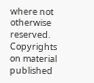where not otherwise reserved.
Copyrights on material published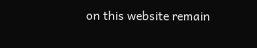on this website remain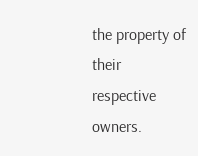the property of their respective owners.